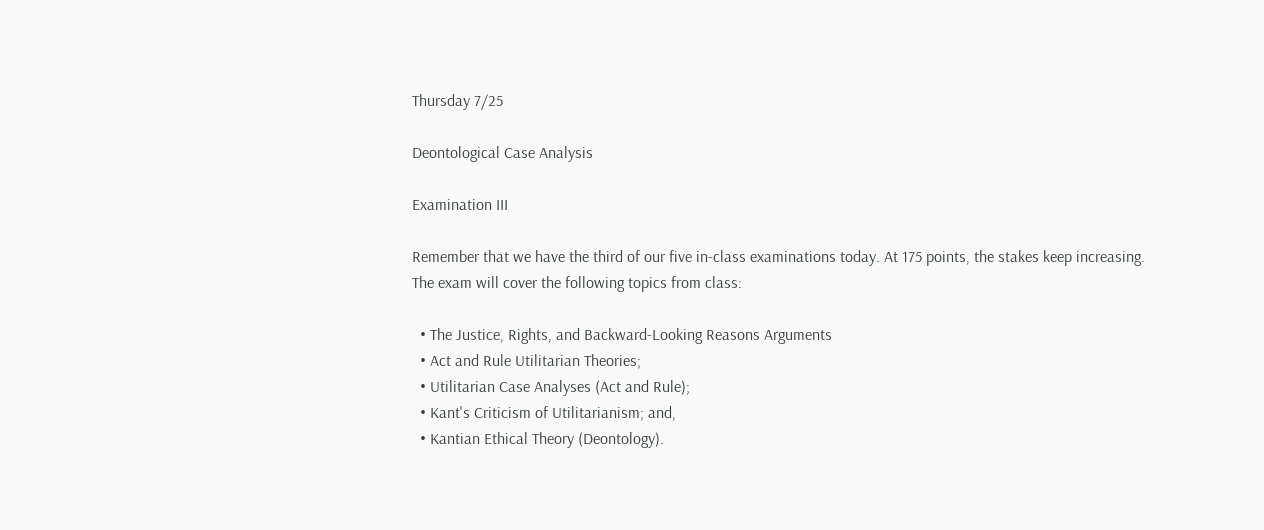Thursday 7/25

Deontological Case Analysis

Examination III

Remember that we have the third of our five in-class examinations today. At 175 points, the stakes keep increasing. The exam will cover the following topics from class:

  • The Justice, Rights, and Backward-Looking Reasons Arguments
  • Act and Rule Utilitarian Theories;
  • Utilitarian Case Analyses (Act and Rule);
  • Kant's Criticism of Utilitarianism; and,
  • Kantian Ethical Theory (Deontology).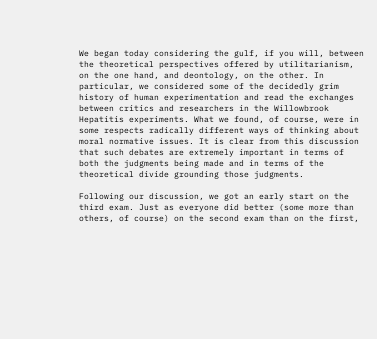We began today considering the gulf, if you will, between the theoretical perspectives offered by utilitarianism, on the one hand, and deontology, on the other. In particular, we considered some of the decidedly grim history of human experimentation and read the exchanges between critics and researchers in the Willowbrook Hepatitis experiments. What we found, of course, were in some respects radically different ways of thinking about moral normative issues. It is clear from this discussion that such debates are extremely important in terms of both the judgments being made and in terms of the theoretical divide grounding those judgments.

Following our discussion, we got an early start on the third exam. Just as everyone did better (some more than others, of course) on the second exam than on the first,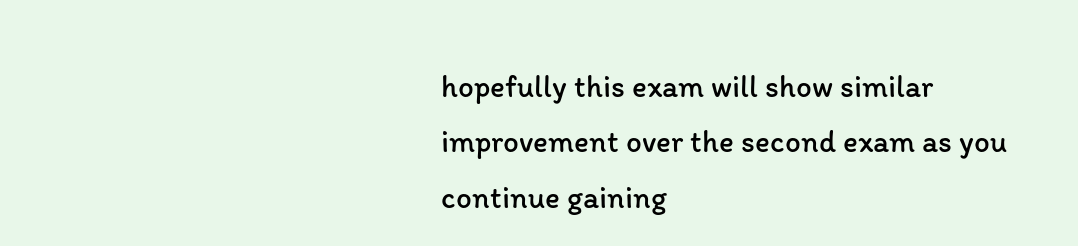hopefully this exam will show similar improvement over the second exam as you continue gaining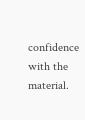confidence with the material.